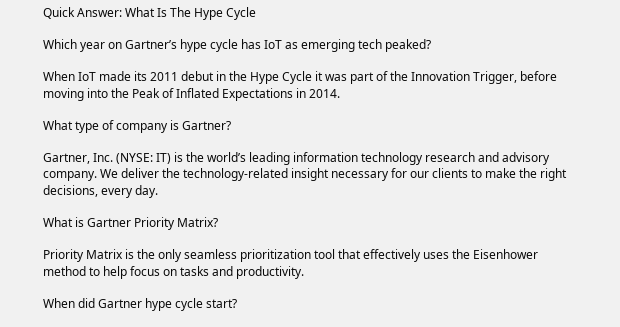Quick Answer: What Is The Hype Cycle

Which year on Gartner’s hype cycle has IoT as emerging tech peaked?

When IoT made its 2011 debut in the Hype Cycle it was part of the Innovation Trigger, before moving into the Peak of Inflated Expectations in 2014.

What type of company is Gartner?

Gartner, Inc. (NYSE: IT) is the world’s leading information technology research and advisory company. We deliver the technology-related insight necessary for our clients to make the right decisions, every day.

What is Gartner Priority Matrix?

Priority Matrix is the only seamless prioritization tool that effectively uses the Eisenhower method to help focus on tasks and productivity.

When did Gartner hype cycle start?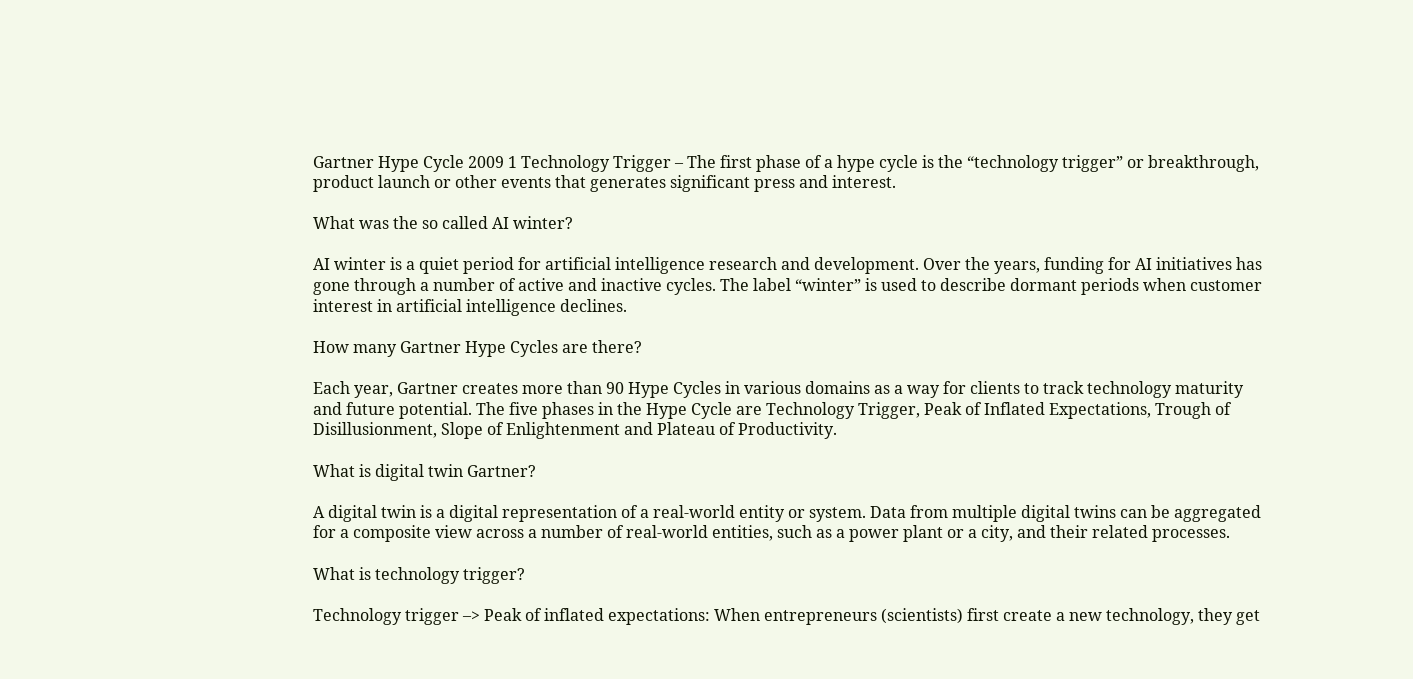Gartner Hype Cycle 2009 1 Technology Trigger – The first phase of a hype cycle is the “technology trigger” or breakthrough, product launch or other events that generates significant press and interest.

What was the so called AI winter?

AI winter is a quiet period for artificial intelligence research and development. Over the years, funding for AI initiatives has gone through a number of active and inactive cycles. The label “winter” is used to describe dormant periods when customer interest in artificial intelligence declines.

How many Gartner Hype Cycles are there?

Each year, Gartner creates more than 90 Hype Cycles in various domains as a way for clients to track technology maturity and future potential. The five phases in the Hype Cycle are Technology Trigger, Peak of Inflated Expectations, Trough of Disillusionment, Slope of Enlightenment and Plateau of Productivity.

What is digital twin Gartner?

A digital twin is a digital representation of a real-world entity or system. Data from multiple digital twins can be aggregated for a composite view across a number of real-world entities, such as a power plant or a city, and their related processes.

What is technology trigger?

Technology trigger –> Peak of inflated expectations: When entrepreneurs (scientists) first create a new technology, they get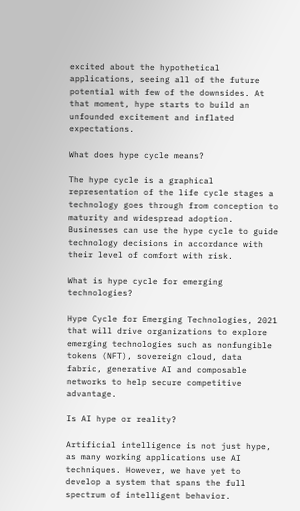excited about the hypothetical applications, seeing all of the future potential with few of the downsides. At that moment, hype starts to build an unfounded excitement and inflated expectations.

What does hype cycle means?

The hype cycle is a graphical representation of the life cycle stages a technology goes through from conception to maturity and widespread adoption. Businesses can use the hype cycle to guide technology decisions in accordance with their level of comfort with risk.

What is hype cycle for emerging technologies?

Hype Cycle for Emerging Technologies, 2021 that will drive organizations to explore emerging technologies such as nonfungible tokens (NFT), sovereign cloud, data fabric, generative AI and composable networks to help secure competitive advantage.

Is AI hype or reality?

Artificial intelligence is not just hype, as many working applications use AI techniques. However, we have yet to develop a system that spans the full spectrum of intelligent behavior.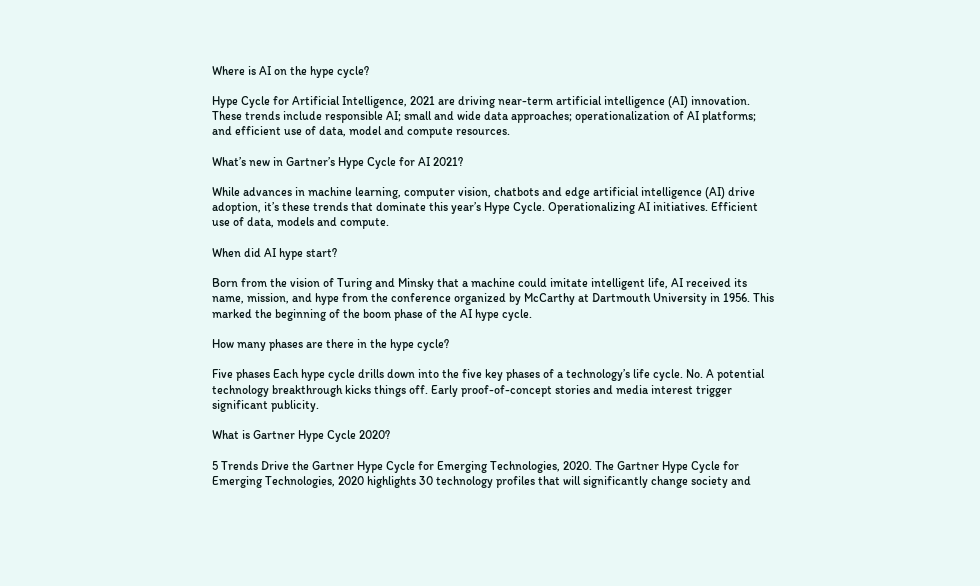Where is AI on the hype cycle?

Hype Cycle for Artificial Intelligence, 2021 are driving near-term artificial intelligence (AI) innovation. These trends include responsible AI; small and wide data approaches; operationalization of AI platforms; and efficient use of data, model and compute resources.

What’s new in Gartner’s Hype Cycle for AI 2021?

While advances in machine learning, computer vision, chatbots and edge artificial intelligence (AI) drive adoption, it’s these trends that dominate this year’s Hype Cycle. Operationalizing AI initiatives. Efficient use of data, models and compute.

When did AI hype start?

Born from the vision of Turing and Minsky that a machine could imitate intelligent life, AI received its name, mission, and hype from the conference organized by McCarthy at Dartmouth University in 1956. This marked the beginning of the boom phase of the AI hype cycle.

How many phases are there in the hype cycle?

Five phases Each hype cycle drills down into the five key phases of a technology’s life cycle. No. A potential technology breakthrough kicks things off. Early proof-of-concept stories and media interest trigger significant publicity.

What is Gartner Hype Cycle 2020?

5 Trends Drive the Gartner Hype Cycle for Emerging Technologies, 2020. The Gartner Hype Cycle for Emerging Technologies, 2020 highlights 30 technology profiles that will significantly change society and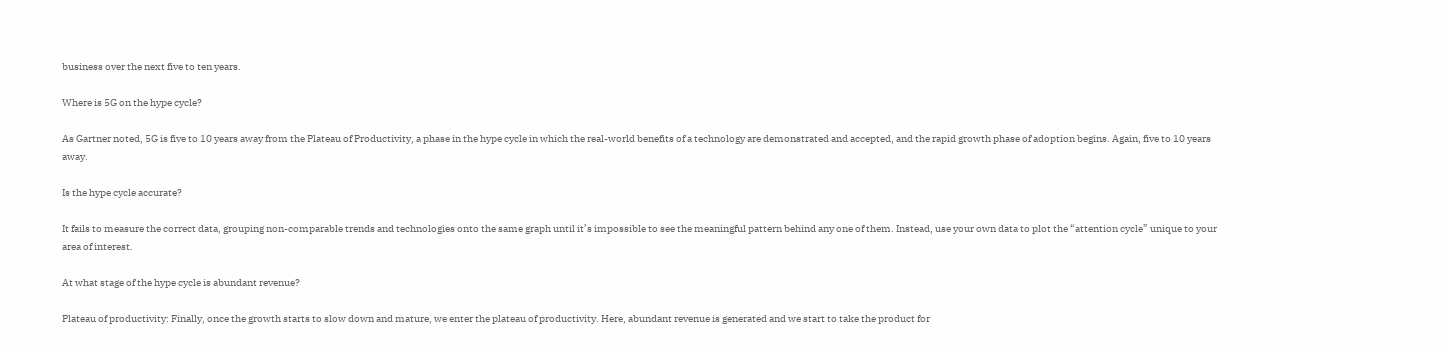business over the next five to ten years.

Where is 5G on the hype cycle?

As Gartner noted, 5G is five to 10 years away from the Plateau of Productivity, a phase in the hype cycle in which the real-world benefits of a technology are demonstrated and accepted, and the rapid growth phase of adoption begins. Again, five to 10 years away.

Is the hype cycle accurate?

It fails to measure the correct data, grouping non-comparable trends and technologies onto the same graph until it’s impossible to see the meaningful pattern behind any one of them. Instead, use your own data to plot the “attention cycle” unique to your area of interest.

At what stage of the hype cycle is abundant revenue?

Plateau of productivity: Finally, once the growth starts to slow down and mature, we enter the plateau of productivity. Here, abundant revenue is generated and we start to take the product for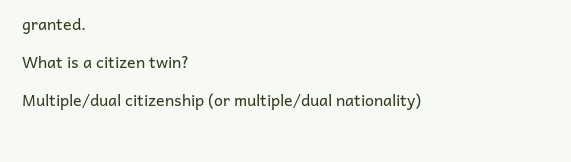granted.

What is a citizen twin?

Multiple/dual citizenship (or multiple/dual nationality)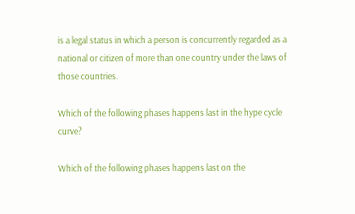is a legal status in which a person is concurrently regarded as a national or citizen of more than one country under the laws of those countries.

Which of the following phases happens last in the hype cycle curve?

Which of the following phases happens last on the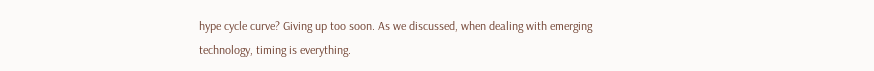hype cycle curve? Giving up too soon. As we discussed, when dealing with emerging technology, timing is everything.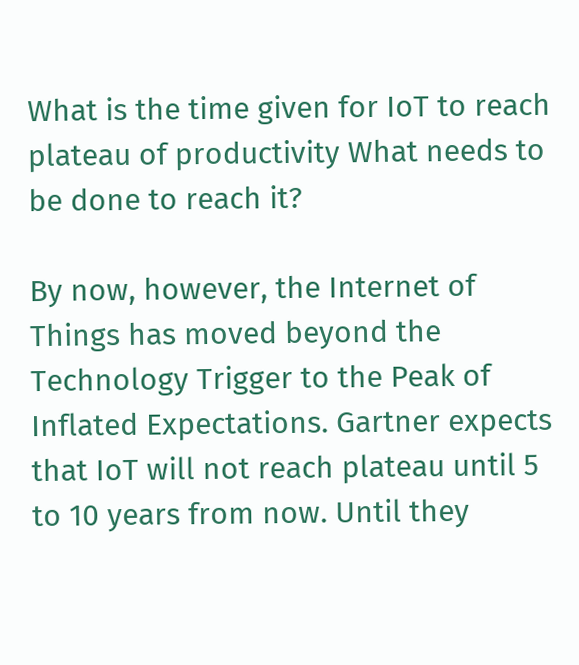What is the time given for IoT to reach plateau of productivity What needs to be done to reach it?

By now, however, the Internet of Things has moved beyond the Technology Trigger to the Peak of Inflated Expectations. Gartner expects that IoT will not reach plateau until 5 to 10 years from now. Until they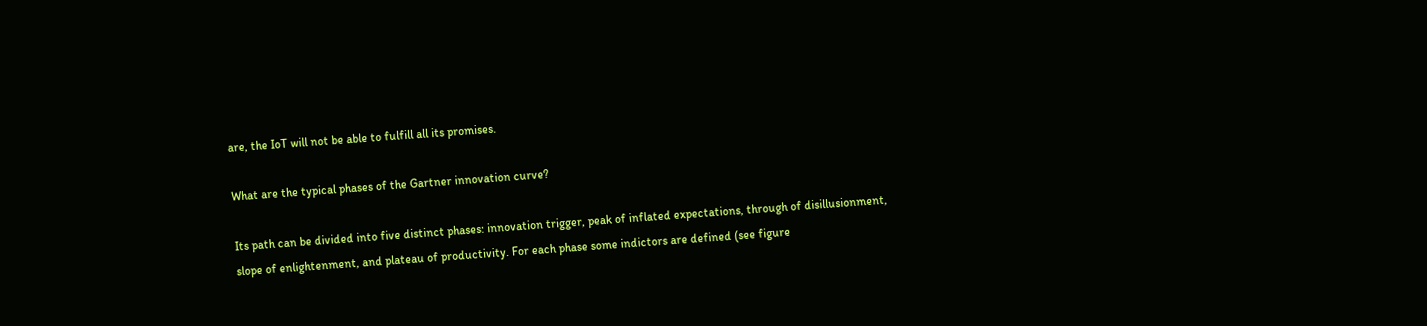are, the IoT will not be able to fulfill all its promises.

What are the typical phases of the Gartner innovation curve?

Its path can be divided into five distinct phases: innovation trigger, peak of inflated expectations, through of disillusionment, slope of enlightenment, and plateau of productivity. For each phase some indictors are defined (see figure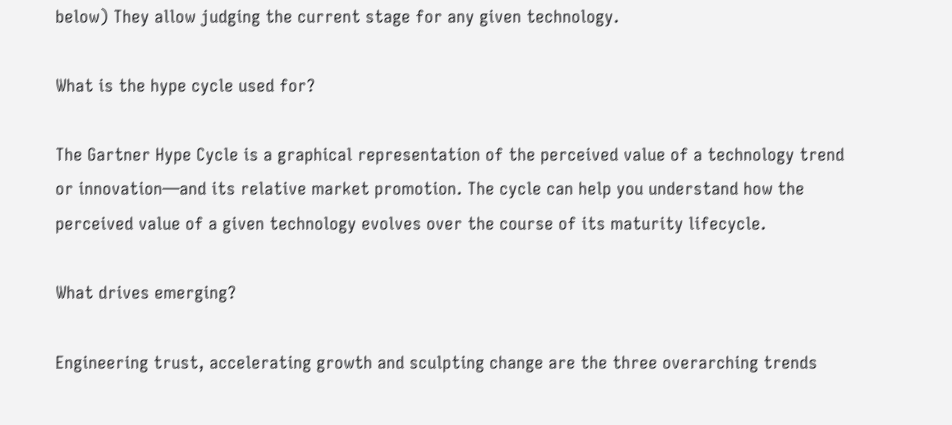below) They allow judging the current stage for any given technology.

What is the hype cycle used for?

The Gartner Hype Cycle is a graphical representation of the perceived value of a technology trend or innovation—and its relative market promotion. The cycle can help you understand how the perceived value of a given technology evolves over the course of its maturity lifecycle.

What drives emerging?

Engineering trust, accelerating growth and sculpting change are the three overarching trends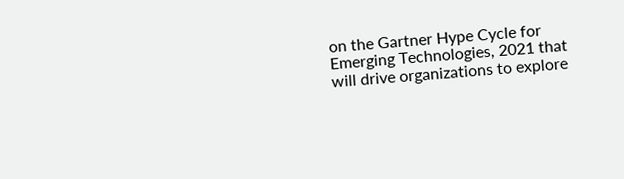on the Gartner Hype Cycle for Emerging Technologies, 2021 that will drive organizations to explore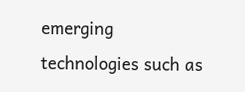emerging technologies such as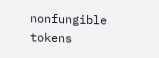nonfungible tokens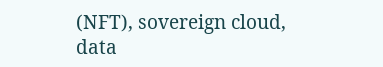(NFT), sovereign cloud, data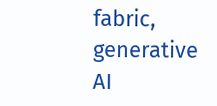fabric, generative AI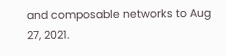and composable networks to Aug 27, 2021.